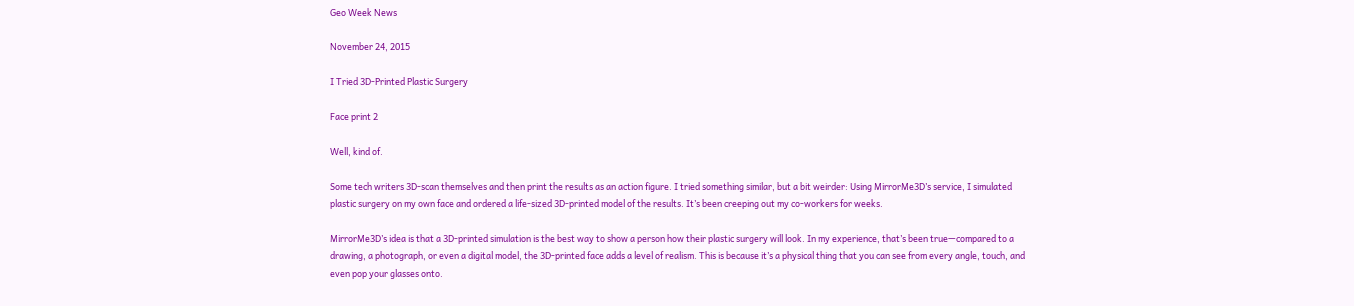Geo Week News

November 24, 2015

I Tried 3D-Printed Plastic Surgery

Face print 2

Well, kind of.

Some tech writers 3D-scan themselves and then print the results as an action figure. I tried something similar, but a bit weirder: Using MirrorMe3D’s service, I simulated plastic surgery on my own face and ordered a life-sized 3D-printed model of the results. It’s been creeping out my co-workers for weeks.

MirrorMe3D’s idea is that a 3D-printed simulation is the best way to show a person how their plastic surgery will look. In my experience, that’s been true—compared to a drawing, a photograph, or even a digital model, the 3D-printed face adds a level of realism. This is because it’s a physical thing that you can see from every angle, touch, and even pop your glasses onto.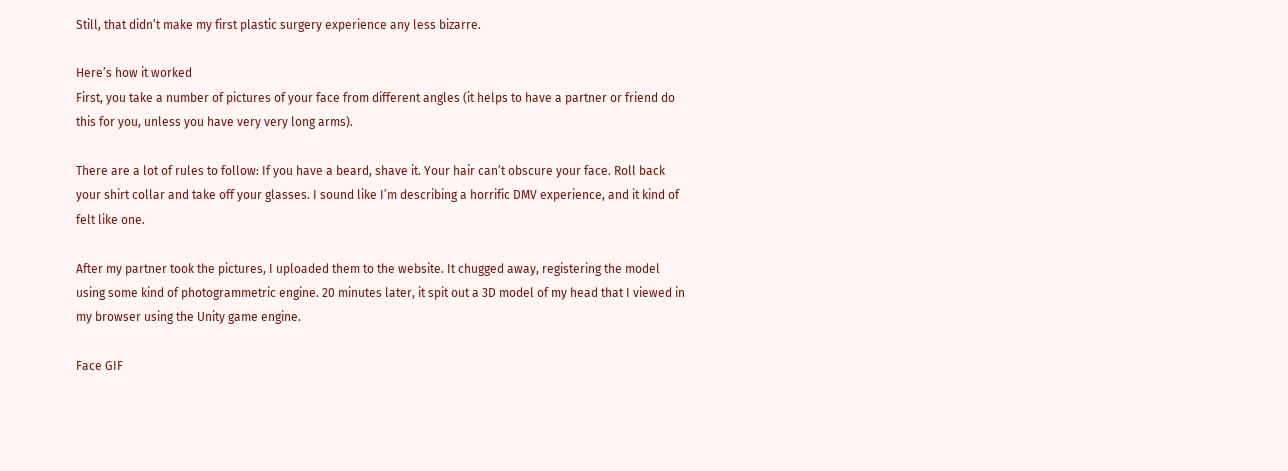Still, that didn’t make my first plastic surgery experience any less bizarre.

Here’s how it worked
First, you take a number of pictures of your face from different angles (it helps to have a partner or friend do this for you, unless you have very very long arms).

There are a lot of rules to follow: If you have a beard, shave it. Your hair can’t obscure your face. Roll back your shirt collar and take off your glasses. I sound like I’m describing a horrific DMV experience, and it kind of felt like one.

After my partner took the pictures, I uploaded them to the website. It chugged away, registering the model using some kind of photogrammetric engine. 20 minutes later, it spit out a 3D model of my head that I viewed in my browser using the Unity game engine.

Face GIF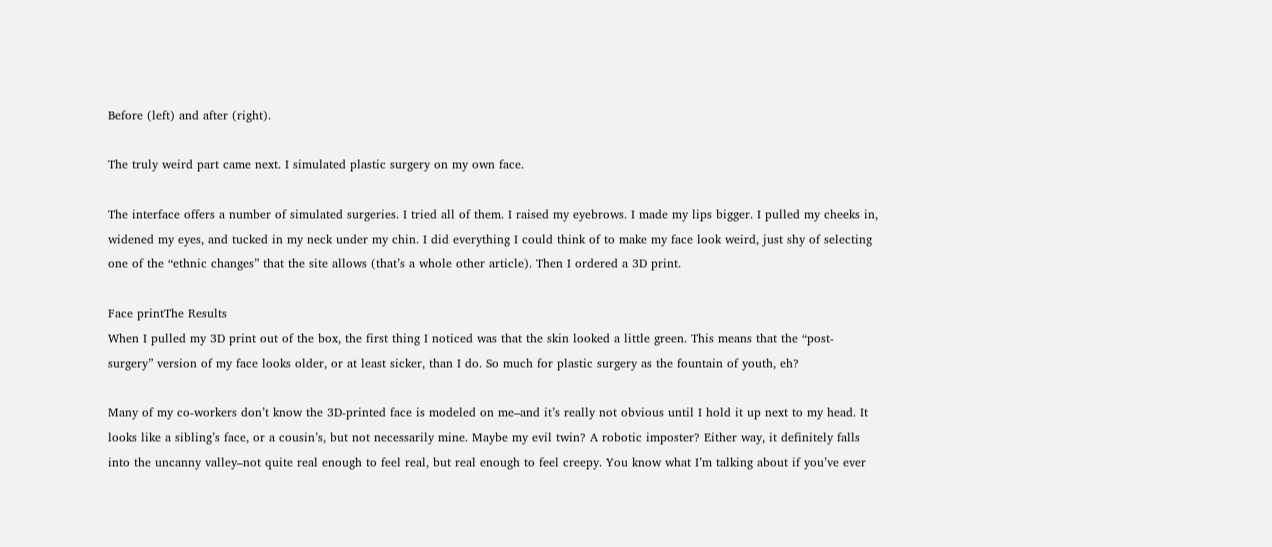Before (left) and after (right).

The truly weird part came next. I simulated plastic surgery on my own face.

The interface offers a number of simulated surgeries. I tried all of them. I raised my eyebrows. I made my lips bigger. I pulled my cheeks in, widened my eyes, and tucked in my neck under my chin. I did everything I could think of to make my face look weird, just shy of selecting one of the “ethnic changes” that the site allows (that’s a whole other article). Then I ordered a 3D print.

Face printThe Results
When I pulled my 3D print out of the box, the first thing I noticed was that the skin looked a little green. This means that the “post-surgery” version of my face looks older, or at least sicker, than I do. So much for plastic surgery as the fountain of youth, eh?

Many of my co-workers don’t know the 3D-printed face is modeled on me–and it’s really not obvious until I hold it up next to my head. It looks like a sibling’s face, or a cousin’s, but not necessarily mine. Maybe my evil twin? A robotic imposter? Either way, it definitely falls into the uncanny valley–not quite real enough to feel real, but real enough to feel creepy. You know what I’m talking about if you’ve ever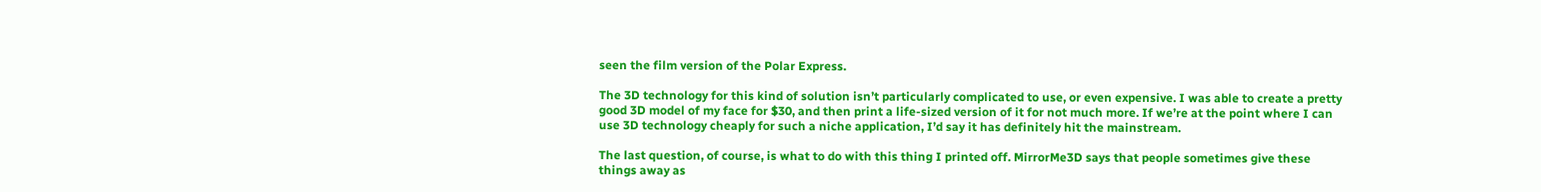seen the film version of the Polar Express.

The 3D technology for this kind of solution isn’t particularly complicated to use, or even expensive. I was able to create a pretty good 3D model of my face for $30, and then print a life-sized version of it for not much more. If we’re at the point where I can use 3D technology cheaply for such a niche application, I’d say it has definitely hit the mainstream.

The last question, of course, is what to do with this thing I printed off. MirrorMe3D says that people sometimes give these things away as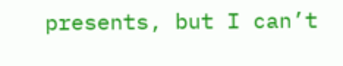presents, but I can’t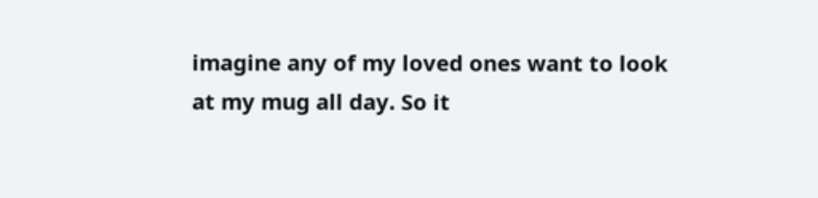imagine any of my loved ones want to look at my mug all day. So it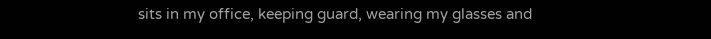sits in my office, keeping guard, wearing my glasses and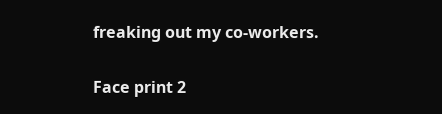freaking out my co-workers.

Face print 2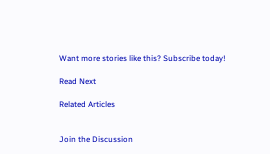Want more stories like this? Subscribe today!

Read Next

Related Articles


Join the Discussion